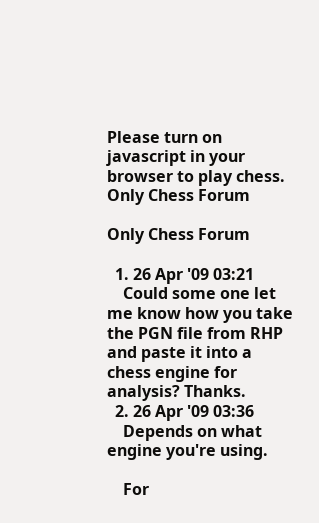Please turn on javascript in your browser to play chess.
Only Chess Forum

Only Chess Forum

  1. 26 Apr '09 03:21
    Could some one let me know how you take the PGN file from RHP and paste it into a chess engine for analysis? Thanks.
  2. 26 Apr '09 03:36
    Depends on what engine you're using.

    For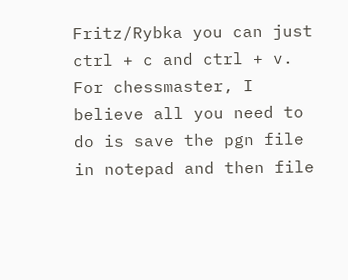Fritz/Rybka you can just ctrl + c and ctrl + v. For chessmaster, I believe all you need to do is save the pgn file in notepad and then file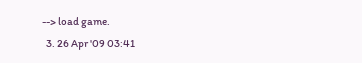--> load game.
  3. 26 Apr '09 03:41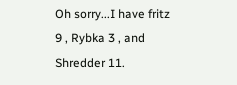Oh sorry...I have fritz 9 , Rybka 3 , and Shredder 11.